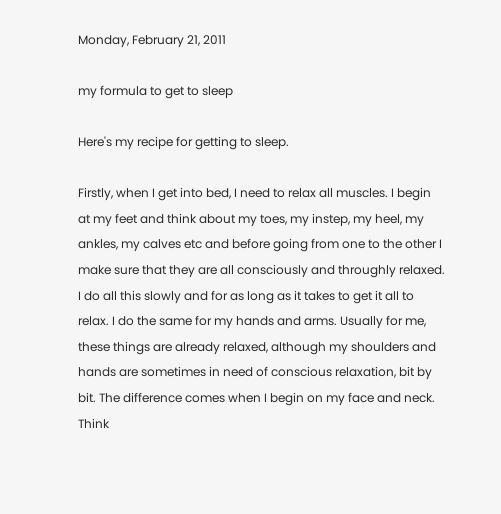Monday, February 21, 2011

my formula to get to sleep

Here's my recipe for getting to sleep.

Firstly, when I get into bed, I need to relax all muscles. I begin at my feet and think about my toes, my instep, my heel, my ankles, my calves etc and before going from one to the other I make sure that they are all consciously and throughly relaxed. I do all this slowly and for as long as it takes to get it all to relax. I do the same for my hands and arms. Usually for me, these things are already relaxed, although my shoulders and hands are sometimes in need of conscious relaxation, bit by bit. The difference comes when I begin on my face and neck. Think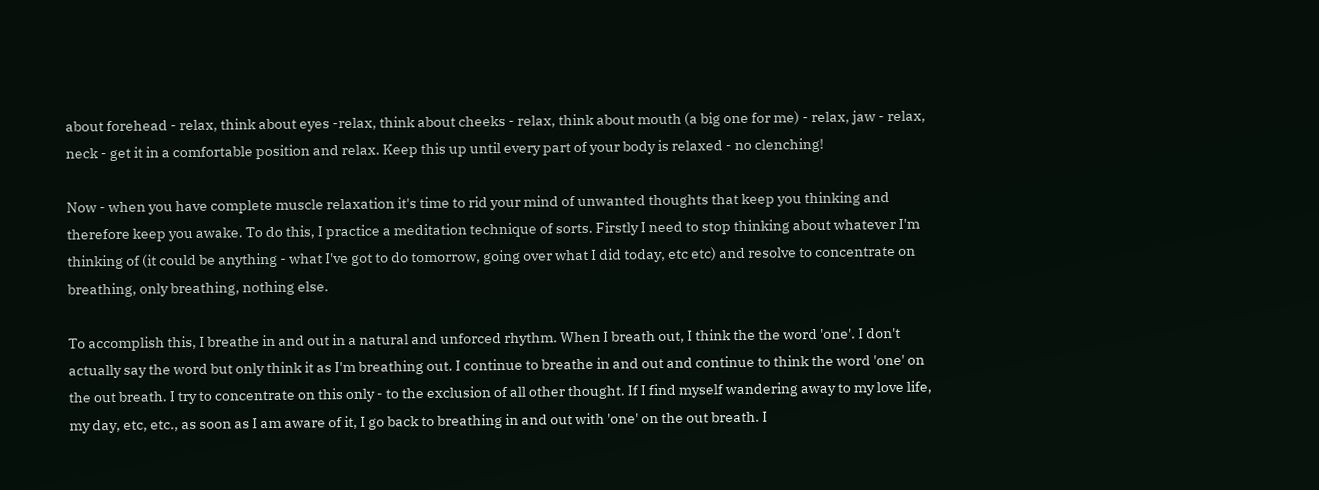about forehead - relax, think about eyes -relax, think about cheeks - relax, think about mouth (a big one for me) - relax, jaw - relax, neck - get it in a comfortable position and relax. Keep this up until every part of your body is relaxed - no clenching!

Now - when you have complete muscle relaxation it's time to rid your mind of unwanted thoughts that keep you thinking and therefore keep you awake. To do this, I practice a meditation technique of sorts. Firstly I need to stop thinking about whatever I'm thinking of (it could be anything - what I've got to do tomorrow, going over what I did today, etc etc) and resolve to concentrate on breathing, only breathing, nothing else.

To accomplish this, I breathe in and out in a natural and unforced rhythm. When I breath out, I think the the word 'one'. I don't actually say the word but only think it as I'm breathing out. I continue to breathe in and out and continue to think the word 'one' on the out breath. I try to concentrate on this only - to the exclusion of all other thought. If I find myself wandering away to my love life, my day, etc, etc., as soon as I am aware of it, I go back to breathing in and out with 'one' on the out breath. I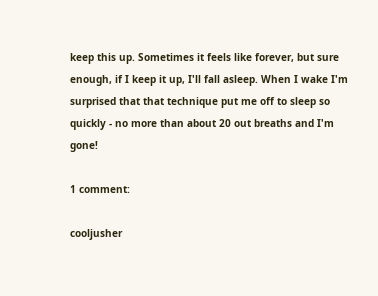keep this up. Sometimes it feels like forever, but sure enough, if I keep it up, I'll fall asleep. When I wake I'm surprised that that technique put me off to sleep so quickly - no more than about 20 out breaths and I'm gone!

1 comment:

cooljusher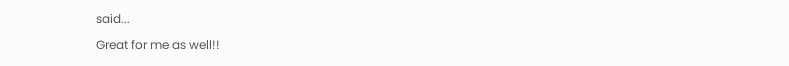said...

Great for me as well!!